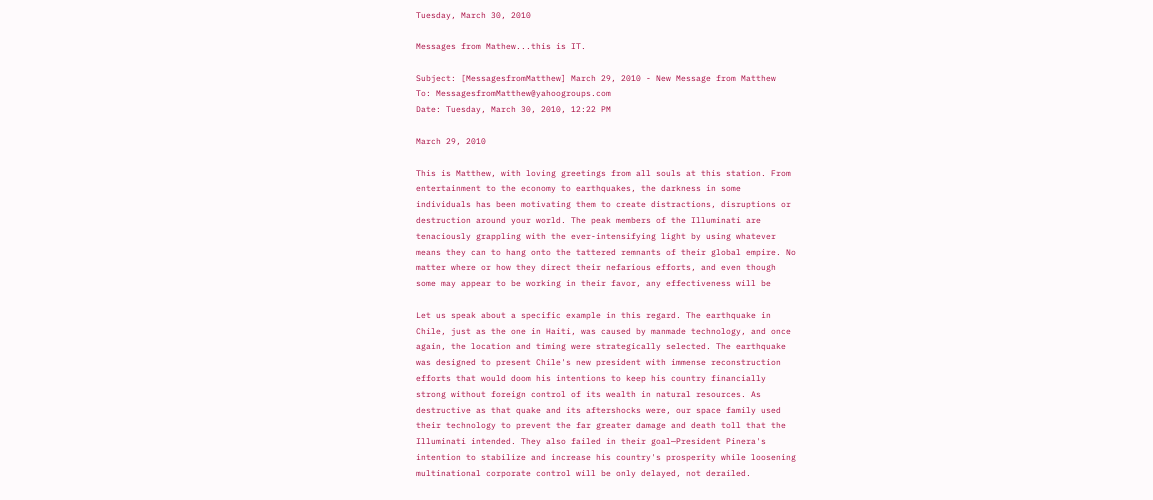Tuesday, March 30, 2010

Messages from Mathew...this is IT.

Subject: [MessagesfromMatthew] March 29, 2010 - New Message from Matthew
To: MessagesfromMatthew@yahoogroups.com
Date: Tuesday, March 30, 2010, 12:22 PM

March 29, 2010

This is Matthew, with loving greetings from all souls at this station. From
entertainment to the economy to earthquakes, the darkness in some
individuals has been motivating them to create distractions, disruptions or
destruction around your world. The peak members of the Illuminati are
tenaciously grappling with the ever-intensifying light by using whatever
means they can to hang onto the tattered remnants of their global empire. No
matter where or how they direct their nefarious efforts, and even though
some may appear to be working in their favor, any effectiveness will be

Let us speak about a specific example in this regard. The earthquake in
Chile, just as the one in Haiti, was caused by manmade technology, and once
again, the location and timing were strategically selected. The earthquake
was designed to present Chile's new president with immense reconstruction
efforts that would doom his intentions to keep his country financially
strong without foreign control of its wealth in natural resources. As
destructive as that quake and its aftershocks were, our space family used
their technology to prevent the far greater damage and death toll that the
Illuminati intended. They also failed in their goal—President Pinera's
intention to stabilize and increase his country's prosperity while loosening
multinational corporate control will be only delayed, not derailed.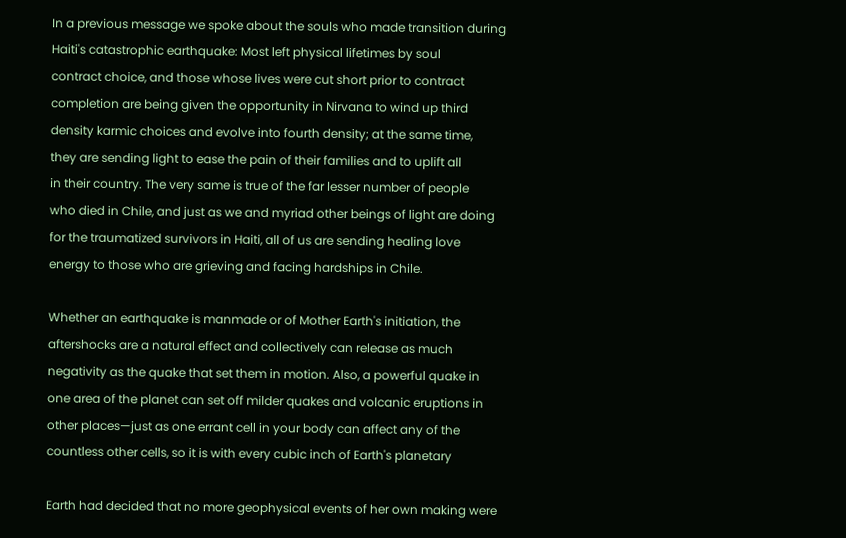In a previous message we spoke about the souls who made transition during
Haiti's catastrophic earthquake: Most left physical lifetimes by soul
contract choice, and those whose lives were cut short prior to contract
completion are being given the opportunity in Nirvana to wind up third
density karmic choices and evolve into fourth density; at the same time,
they are sending light to ease the pain of their families and to uplift all
in their country. The very same is true of the far lesser number of people
who died in Chile, and just as we and myriad other beings of light are doing
for the traumatized survivors in Haiti, all of us are sending healing love
energy to those who are grieving and facing hardships in Chile.

Whether an earthquake is manmade or of Mother Earth's initiation, the
aftershocks are a natural effect and collectively can release as much
negativity as the quake that set them in motion. Also, a powerful quake in
one area of the planet can set off milder quakes and volcanic eruptions in
other places—just as one errant cell in your body can affect any of the
countless other cells, so it is with every cubic inch of Earth's planetary

Earth had decided that no more geophysical events of her own making were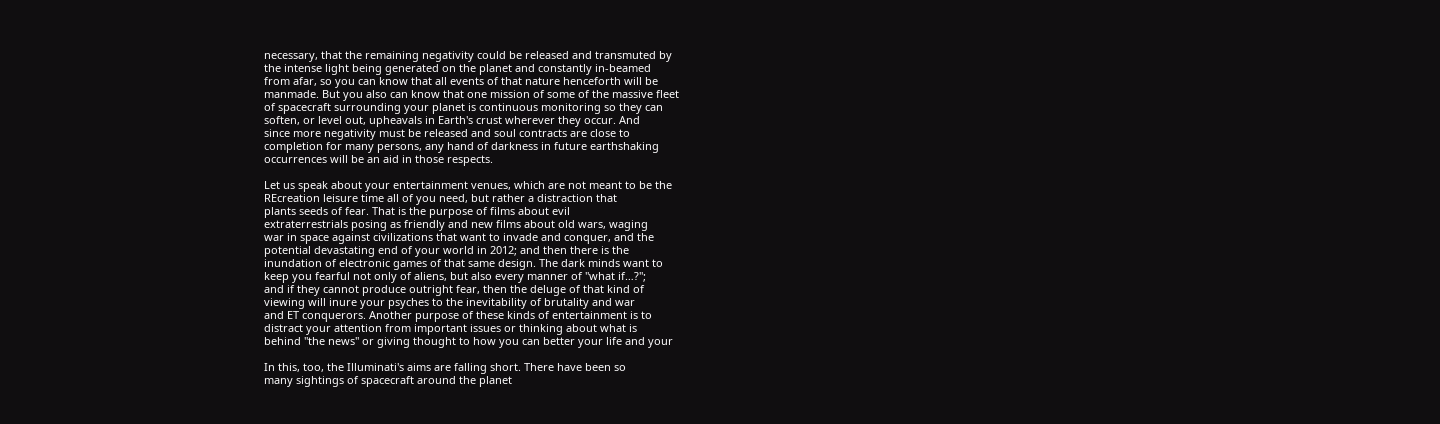necessary, that the remaining negativity could be released and transmuted by
the intense light being generated on the planet and constantly in-beamed
from afar, so you can know that all events of that nature henceforth will be
manmade. But you also can know that one mission of some of the massive fleet
of spacecraft surrounding your planet is continuous monitoring so they can
soften, or level out, upheavals in Earth's crust wherever they occur. And
since more negativity must be released and soul contracts are close to
completion for many persons, any hand of darkness in future earthshaking
occurrences will be an aid in those respects.

Let us speak about your entertainment venues, which are not meant to be the
REcreation leisure time all of you need, but rather a distraction that
plants seeds of fear. That is the purpose of films about evil
extraterrestrials posing as friendly and new films about old wars, waging
war in space against civilizations that want to invade and conquer, and the
potential devastating end of your world in 2012; and then there is the
inundation of electronic games of that same design. The dark minds want to
keep you fearful not only of aliens, but also every manner of "what if…?";
and if they cannot produce outright fear, then the deluge of that kind of
viewing will inure your psyches to the inevitability of brutality and war
and ET conquerors. Another purpose of these kinds of entertainment is to
distract your attention from important issues or thinking about what is
behind "the news" or giving thought to how you can better your life and your

In this, too, the Illuminati's aims are falling short. There have been so
many sightings of spacecraft around the planet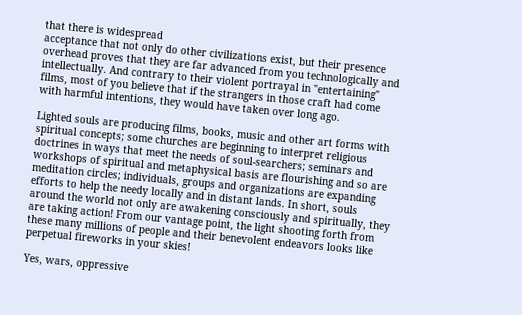that there is widespread
acceptance that not only do other civilizations exist, but their presence
overhead proves that they are far advanced from you technologically and
intellectually. And contrary to their violent portrayal in "entertaining"
films, most of you believe that if the strangers in those craft had come
with harmful intentions, they would have taken over long ago.

Lighted souls are producing films, books, music and other art forms with
spiritual concepts; some churches are beginning to interpret religious
doctrines in ways that meet the needs of soul-searchers; seminars and
workshops of spiritual and metaphysical basis are flourishing and so are
meditation circles; individuals, groups and organizations are expanding
efforts to help the needy locally and in distant lands. In short, souls
around the world not only are awakening consciously and spiritually, they
are taking action! From our vantage point, the light shooting forth from
these many millions of people and their benevolent endeavors looks like
perpetual fireworks in your skies!

Yes, wars, oppressive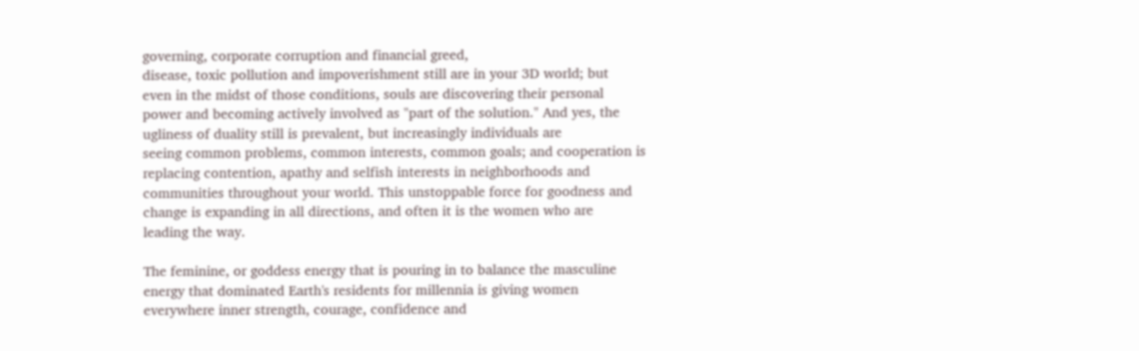governing, corporate corruption and financial greed,
disease, toxic pollution and impoverishment still are in your 3D world; but
even in the midst of those conditions, souls are discovering their personal
power and becoming actively involved as "part of the solution." And yes, the
ugliness of duality still is prevalent, but increasingly individuals are
seeing common problems, common interests, common goals; and cooperation is
replacing contention, apathy and selfish interests in neighborhoods and
communities throughout your world. This unstoppable force for goodness and
change is expanding in all directions, and often it is the women who are
leading the way.

The feminine, or goddess energy that is pouring in to balance the masculine
energy that dominated Earth's residents for millennia is giving women
everywhere inner strength, courage, confidence and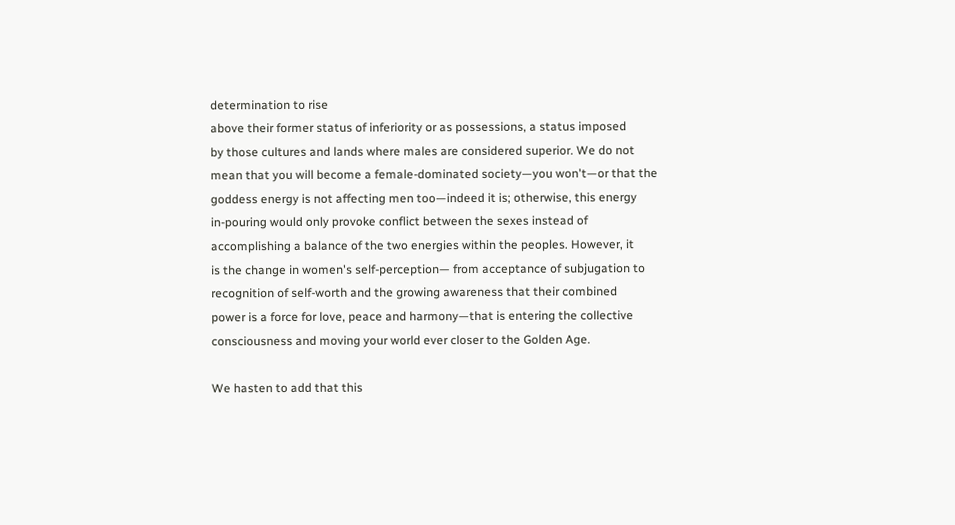determination to rise
above their former status of inferiority or as possessions, a status imposed
by those cultures and lands where males are considered superior. We do not
mean that you will become a female-dominated society—you won't—or that the
goddess energy is not affecting men too—indeed it is; otherwise, this energy
in-pouring would only provoke conflict between the sexes instead of
accomplishing a balance of the two energies within the peoples. However, it
is the change in women's self-perception— from acceptance of subjugation to
recognition of self-worth and the growing awareness that their combined
power is a force for love, peace and harmony—that is entering the collective
consciousness and moving your world ever closer to the Golden Age.

We hasten to add that this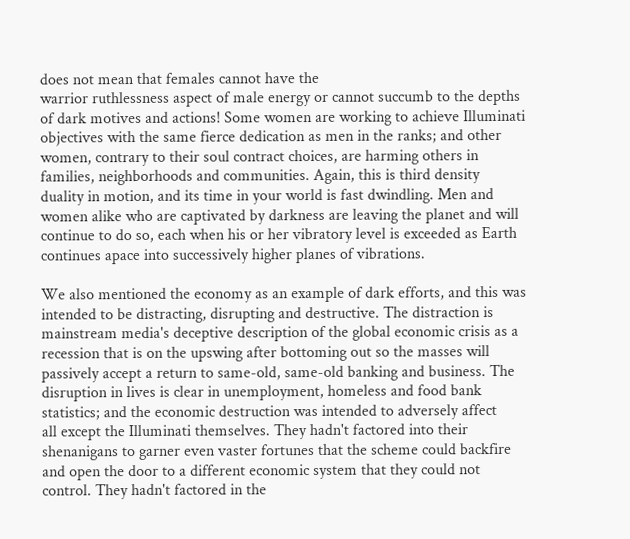does not mean that females cannot have the
warrior ruthlessness aspect of male energy or cannot succumb to the depths
of dark motives and actions! Some women are working to achieve Illuminati
objectives with the same fierce dedication as men in the ranks; and other
women, contrary to their soul contract choices, are harming others in
families, neighborhoods and communities. Again, this is third density
duality in motion, and its time in your world is fast dwindling. Men and
women alike who are captivated by darkness are leaving the planet and will
continue to do so, each when his or her vibratory level is exceeded as Earth
continues apace into successively higher planes of vibrations.

We also mentioned the economy as an example of dark efforts, and this was
intended to be distracting, disrupting and destructive. The distraction is
mainstream media's deceptive description of the global economic crisis as a
recession that is on the upswing after bottoming out so the masses will
passively accept a return to same-old, same-old banking and business. The
disruption in lives is clear in unemployment, homeless and food bank
statistics; and the economic destruction was intended to adversely affect
all except the Illuminati themselves. They hadn't factored into their
shenanigans to garner even vaster fortunes that the scheme could backfire
and open the door to a different economic system that they could not
control. They hadn't factored in the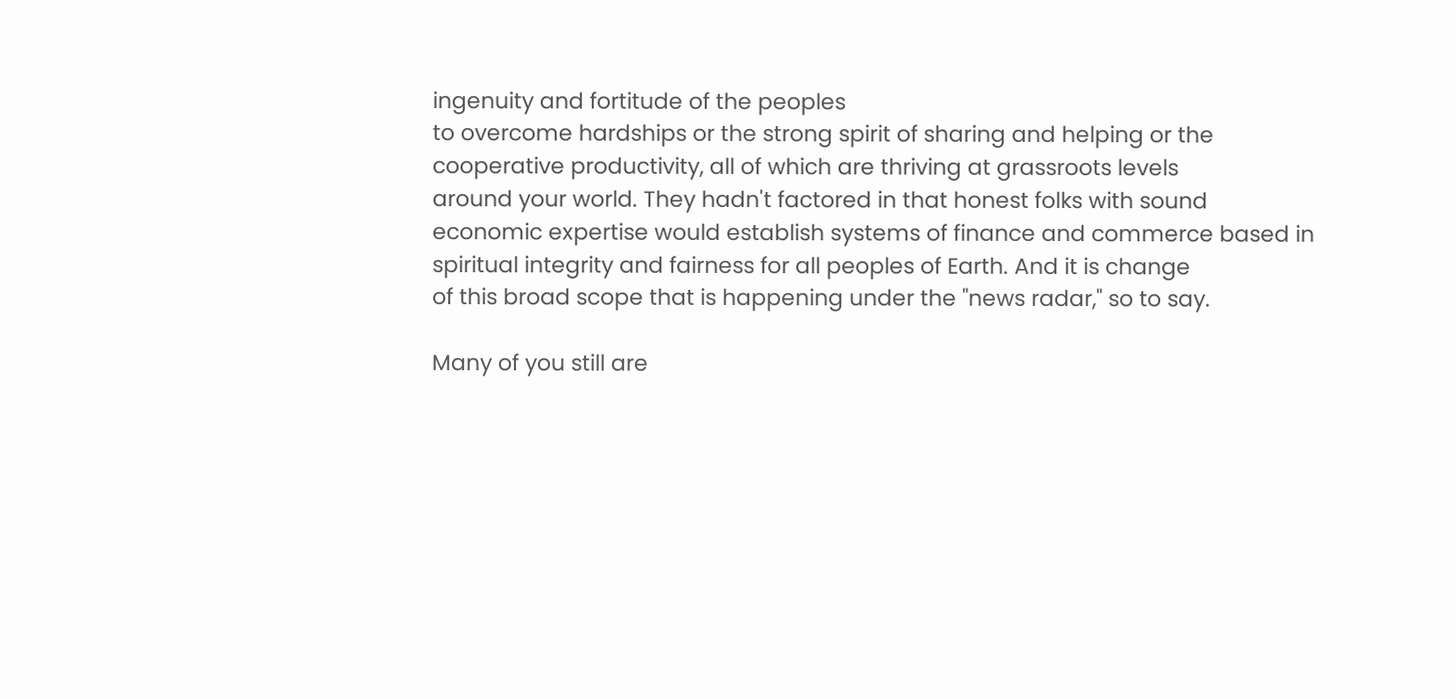ingenuity and fortitude of the peoples
to overcome hardships or the strong spirit of sharing and helping or the
cooperative productivity, all of which are thriving at grassroots levels
around your world. They hadn't factored in that honest folks with sound
economic expertise would establish systems of finance and commerce based in
spiritual integrity and fairness for all peoples of Earth. And it is change
of this broad scope that is happening under the "news radar," so to say.

Many of you still are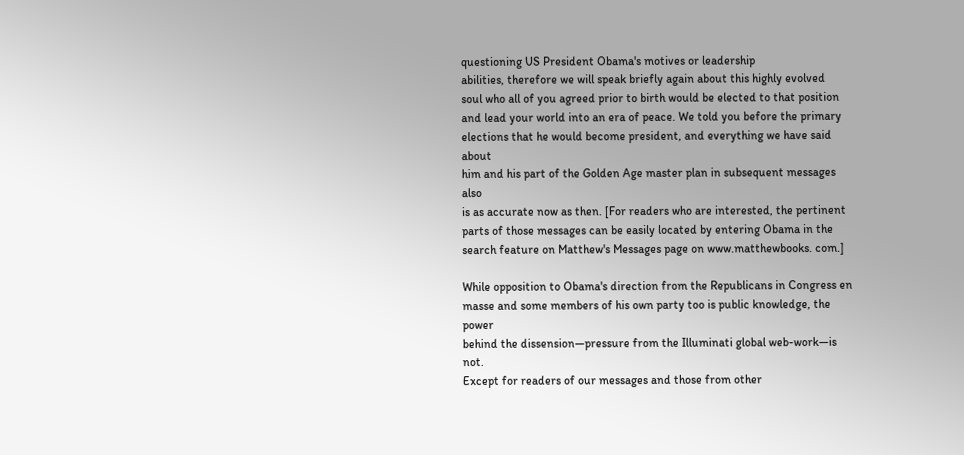questioning US President Obama's motives or leadership
abilities, therefore we will speak briefly again about this highly evolved
soul who all of you agreed prior to birth would be elected to that position
and lead your world into an era of peace. We told you before the primary
elections that he would become president, and everything we have said about
him and his part of the Golden Age master plan in subsequent messages also
is as accurate now as then. [For readers who are interested, the pertinent
parts of those messages can be easily located by entering Obama in the
search feature on Matthew's Messages page on www.matthewbooks. com.]

While opposition to Obama's direction from the Republicans in Congress en
masse and some members of his own party too is public knowledge, the power
behind the dissension—pressure from the Illuminati global web-work—is not.
Except for readers of our messages and those from other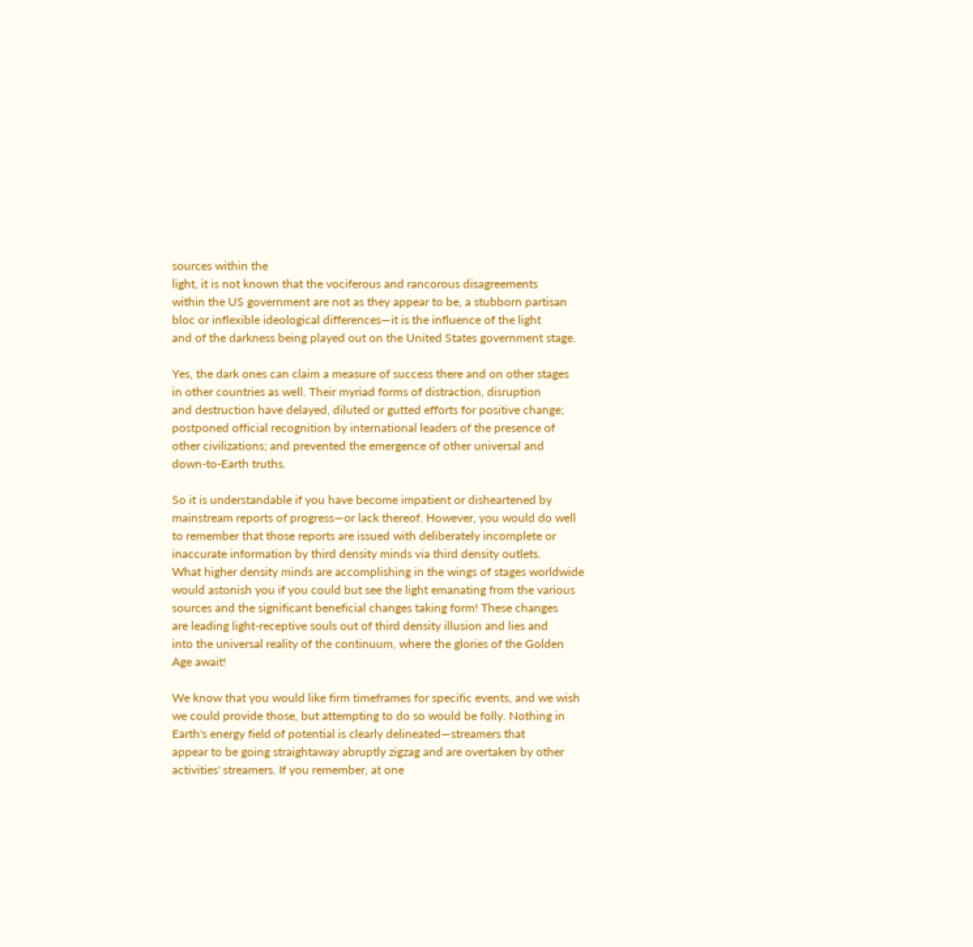sources within the
light, it is not known that the vociferous and rancorous disagreements
within the US government are not as they appear to be, a stubborn partisan
bloc or inflexible ideological differences—it is the influence of the light
and of the darkness being played out on the United States government stage.

Yes, the dark ones can claim a measure of success there and on other stages
in other countries as well. Their myriad forms of distraction, disruption
and destruction have delayed, diluted or gutted efforts for positive change;
postponed official recognition by international leaders of the presence of
other civilizations; and prevented the emergence of other universal and
down-to-Earth truths.

So it is understandable if you have become impatient or disheartened by
mainstream reports of progress—or lack thereof. However, you would do well
to remember that those reports are issued with deliberately incomplete or
inaccurate information by third density minds via third density outlets.
What higher density minds are accomplishing in the wings of stages worldwide
would astonish you if you could but see the light emanating from the various
sources and the significant beneficial changes taking form! These changes
are leading light-receptive souls out of third density illusion and lies and
into the universal reality of the continuum, where the glories of the Golden
Age await!

We know that you would like firm timeframes for specific events, and we wish
we could provide those, but attempting to do so would be folly. Nothing in
Earth's energy field of potential is clearly delineated—streamers that
appear to be going straightaway abruptly zigzag and are overtaken by other
activities' streamers. If you remember, at one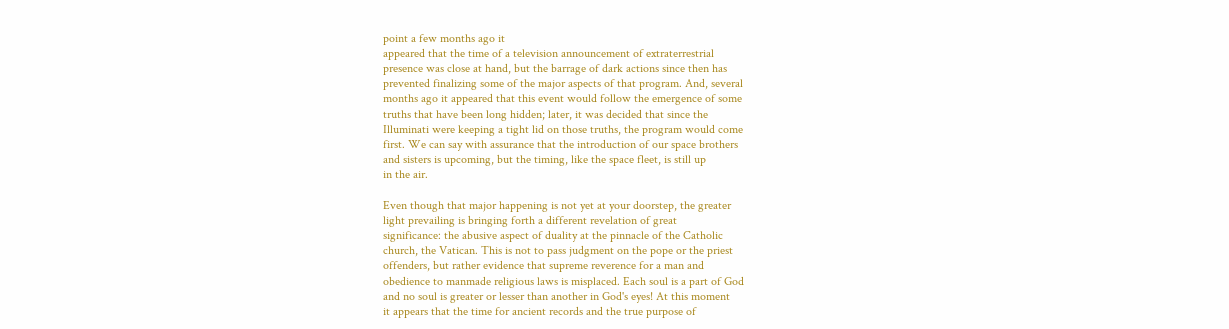point a few months ago it
appeared that the time of a television announcement of extraterrestrial
presence was close at hand, but the barrage of dark actions since then has
prevented finalizing some of the major aspects of that program. And, several
months ago it appeared that this event would follow the emergence of some
truths that have been long hidden; later, it was decided that since the
Illuminati were keeping a tight lid on those truths, the program would come
first. We can say with assurance that the introduction of our space brothers
and sisters is upcoming, but the timing, like the space fleet, is still up
in the air.

Even though that major happening is not yet at your doorstep, the greater
light prevailing is bringing forth a different revelation of great
significance: the abusive aspect of duality at the pinnacle of the Catholic
church, the Vatican. This is not to pass judgment on the pope or the priest
offenders, but rather evidence that supreme reverence for a man and
obedience to manmade religious laws is misplaced. Each soul is a part of God
and no soul is greater or lesser than another in God's eyes! At this moment
it appears that the time for ancient records and the true purpose of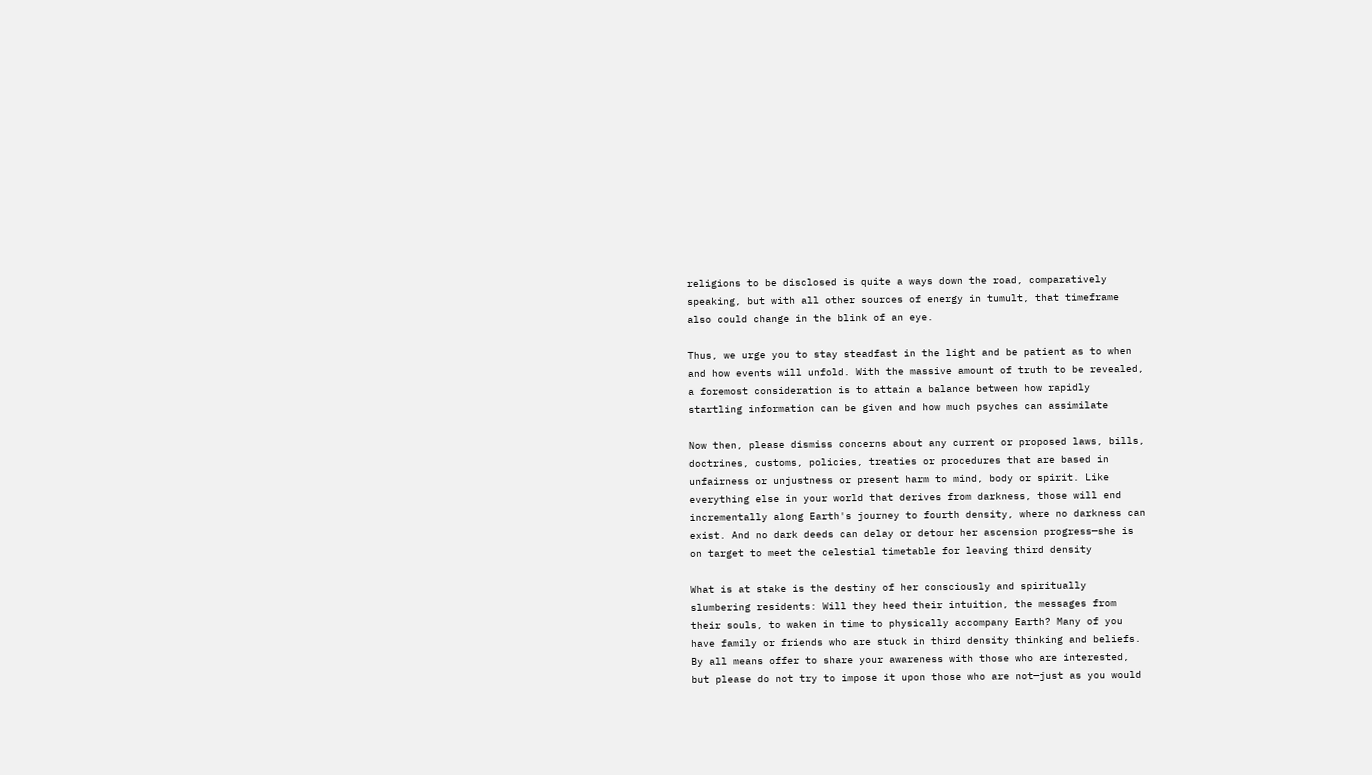religions to be disclosed is quite a ways down the road, comparatively
speaking, but with all other sources of energy in tumult, that timeframe
also could change in the blink of an eye.

Thus, we urge you to stay steadfast in the light and be patient as to when
and how events will unfold. With the massive amount of truth to be revealed,
a foremost consideration is to attain a balance between how rapidly
startling information can be given and how much psyches can assimilate

Now then, please dismiss concerns about any current or proposed laws, bills,
doctrines, customs, policies, treaties or procedures that are based in
unfairness or unjustness or present harm to mind, body or spirit. Like
everything else in your world that derives from darkness, those will end
incrementally along Earth's journey to fourth density, where no darkness can
exist. And no dark deeds can delay or detour her ascension progress—she is
on target to meet the celestial timetable for leaving third density

What is at stake is the destiny of her consciously and spiritually
slumbering residents: Will they heed their intuition, the messages from
their souls, to waken in time to physically accompany Earth? Many of you
have family or friends who are stuck in third density thinking and beliefs.
By all means offer to share your awareness with those who are interested,
but please do not try to impose it upon those who are not—just as you would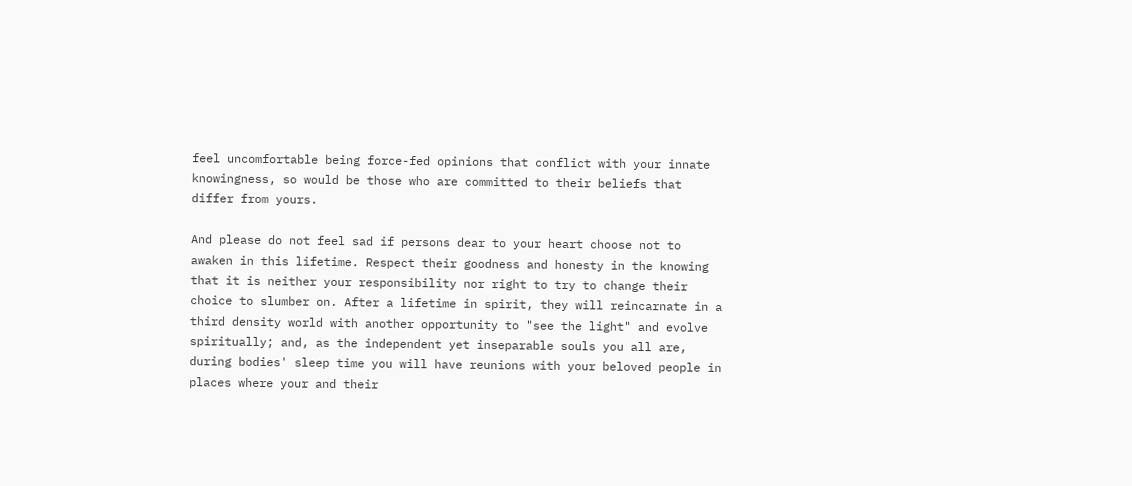feel uncomfortable being force-fed opinions that conflict with your innate
knowingness, so would be those who are committed to their beliefs that
differ from yours.

And please do not feel sad if persons dear to your heart choose not to
awaken in this lifetime. Respect their goodness and honesty in the knowing
that it is neither your responsibility nor right to try to change their
choice to slumber on. After a lifetime in spirit, they will reincarnate in a
third density world with another opportunity to "see the light" and evolve
spiritually; and, as the independent yet inseparable souls you all are,
during bodies' sleep time you will have reunions with your beloved people in
places where your and their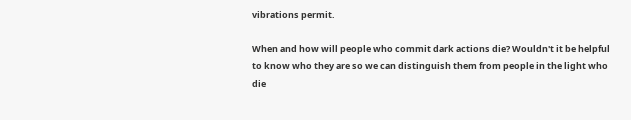vibrations permit.

When and how will people who commit dark actions die? Wouldn't it be helpful
to know who they are so we can distinguish them from people in the light who
die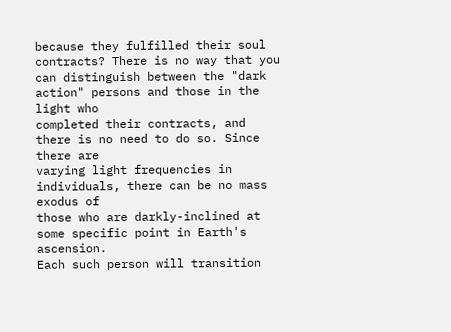because they fulfilled their soul contracts? There is no way that you
can distinguish between the "dark action" persons and those in the light who
completed their contracts, and there is no need to do so. Since there are
varying light frequencies in individuals, there can be no mass exodus of
those who are darkly-inclined at some specific point in Earth's ascension.
Each such person will transition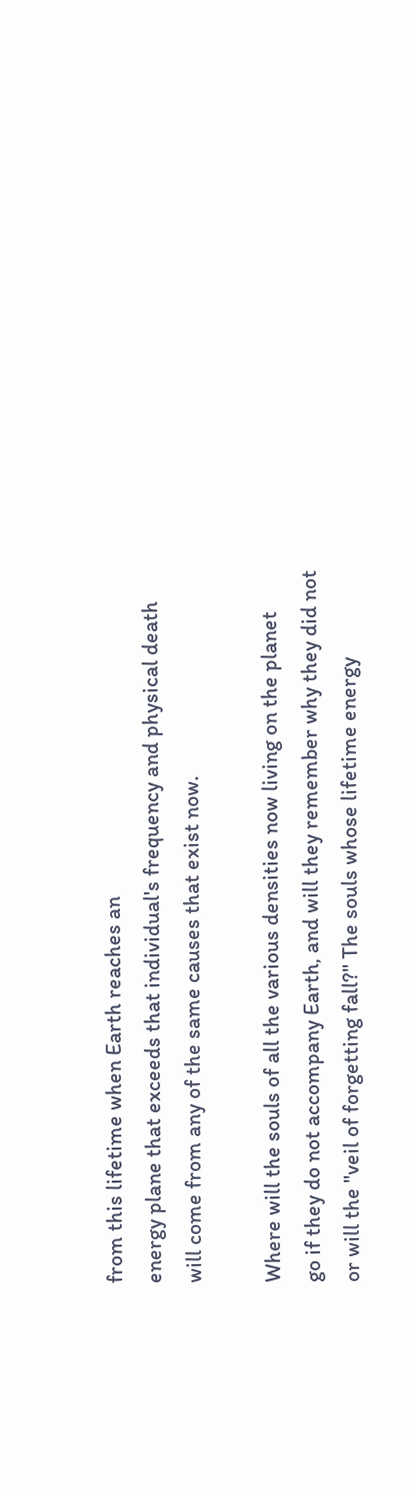from this lifetime when Earth reaches an
energy plane that exceeds that individual's frequency and physical death
will come from any of the same causes that exist now.

Where will the souls of all the various densities now living on the planet
go if they do not accompany Earth, and will they remember why they did not
or will the "veil of forgetting fall?" The souls whose lifetime energy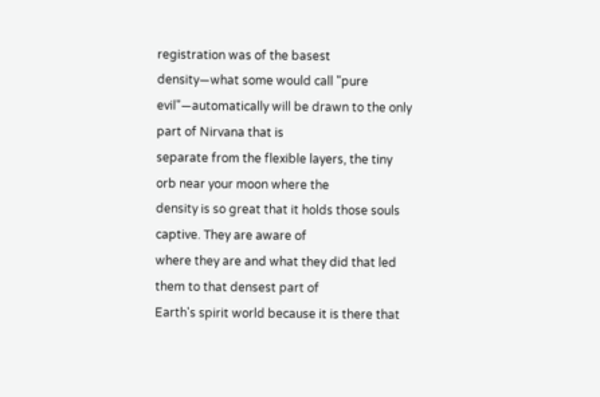registration was of the basest density—what some would call "pure
evil"—automatically will be drawn to the only part of Nirvana that is
separate from the flexible layers, the tiny orb near your moon where the
density is so great that it holds those souls captive. They are aware of
where they are and what they did that led them to that densest part of
Earth's spirit world because it is there that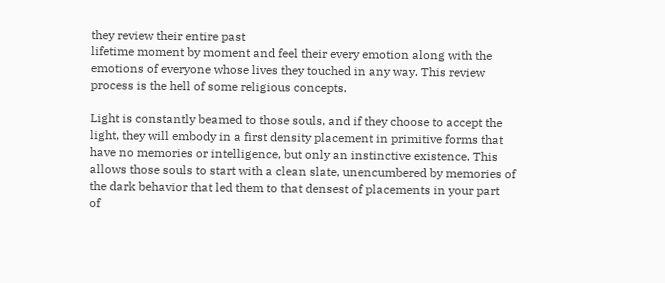they review their entire past
lifetime moment by moment and feel their every emotion along with the
emotions of everyone whose lives they touched in any way. This review
process is the hell of some religious concepts.

Light is constantly beamed to those souls, and if they choose to accept the
light, they will embody in a first density placement in primitive forms that
have no memories or intelligence, but only an instinctive existence. This
allows those souls to start with a clean slate, unencumbered by memories of
the dark behavior that led them to that densest of placements in your part
of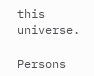this universe.

Persons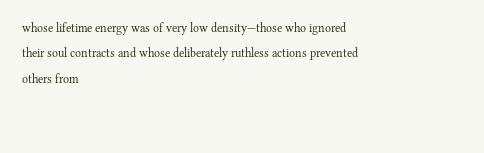whose lifetime energy was of very low density—those who ignored
their soul contracts and whose deliberately ruthless actions prevented
others from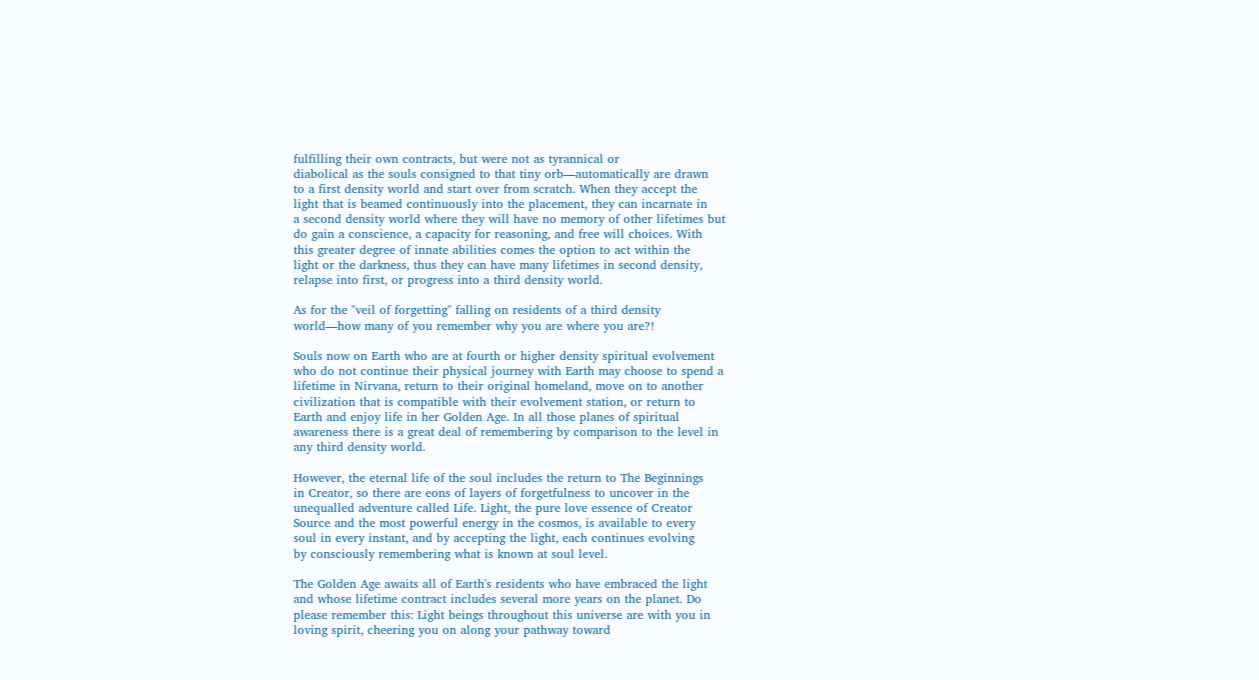fulfilling their own contracts, but were not as tyrannical or
diabolical as the souls consigned to that tiny orb—automatically are drawn
to a first density world and start over from scratch. When they accept the
light that is beamed continuously into the placement, they can incarnate in
a second density world where they will have no memory of other lifetimes but
do gain a conscience, a capacity for reasoning, and free will choices. With
this greater degree of innate abilities comes the option to act within the
light or the darkness, thus they can have many lifetimes in second density,
relapse into first, or progress into a third density world.

As for the "veil of forgetting" falling on residents of a third density
world—how many of you remember why you are where you are?!

Souls now on Earth who are at fourth or higher density spiritual evolvement
who do not continue their physical journey with Earth may choose to spend a
lifetime in Nirvana, return to their original homeland, move on to another
civilization that is compatible with their evolvement station, or return to
Earth and enjoy life in her Golden Age. In all those planes of spiritual
awareness there is a great deal of remembering by comparison to the level in
any third density world.

However, the eternal life of the soul includes the return to The Beginnings
in Creator, so there are eons of layers of forgetfulness to uncover in the
unequalled adventure called Life. Light, the pure love essence of Creator
Source and the most powerful energy in the cosmos, is available to every
soul in every instant, and by accepting the light, each continues evolving
by consciously remembering what is known at soul level.

The Golden Age awaits all of Earth's residents who have embraced the light
and whose lifetime contract includes several more years on the planet. Do
please remember this: Light beings throughout this universe are with you in
loving spirit, cheering you on along your pathway toward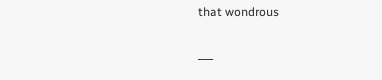that wondrous

___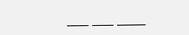___ ___ ____